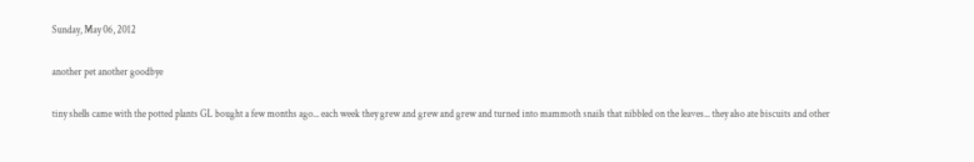Sunday, May 06, 2012

another pet another goodbye

tiny shells came with the potted plants GL bought a few months ago... each week they grew and grew and grew and turned into mammoth snails that nibbled on the leaves... they also ate biscuits and other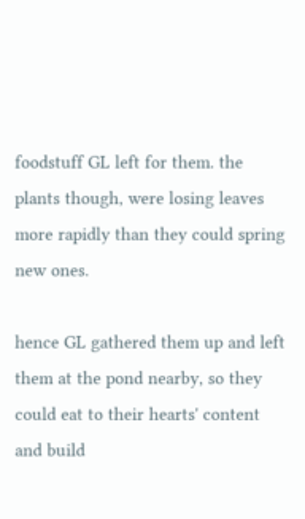foodstuff GL left for them. the plants though, were losing leaves more rapidly than they could spring new ones.

hence GL gathered them up and left them at the pond nearby, so they could eat to their hearts' content and build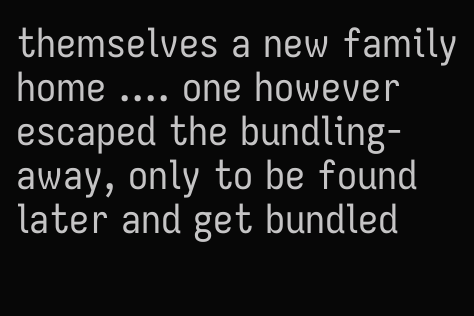themselves a new family home .... one however escaped the bundling-away, only to be found later and get bundled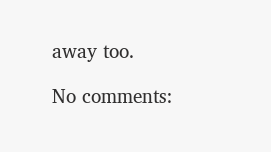away too.

No comments: